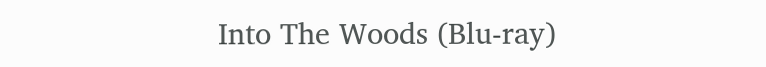Into The Woods (Blu-ray)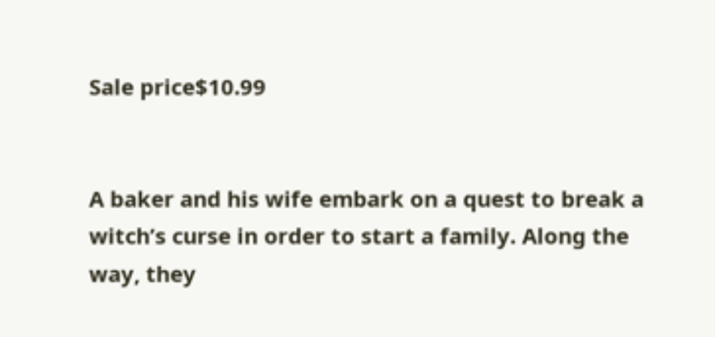Sale price$10.99


A baker and his wife embark on a quest to break a witch’s curse in order to start a family. Along the way, they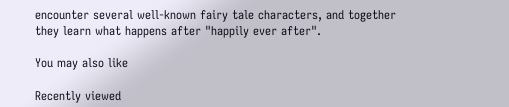encounter several well-known fairy tale characters, and together they learn what happens after "happily ever after".

You may also like

Recently viewed